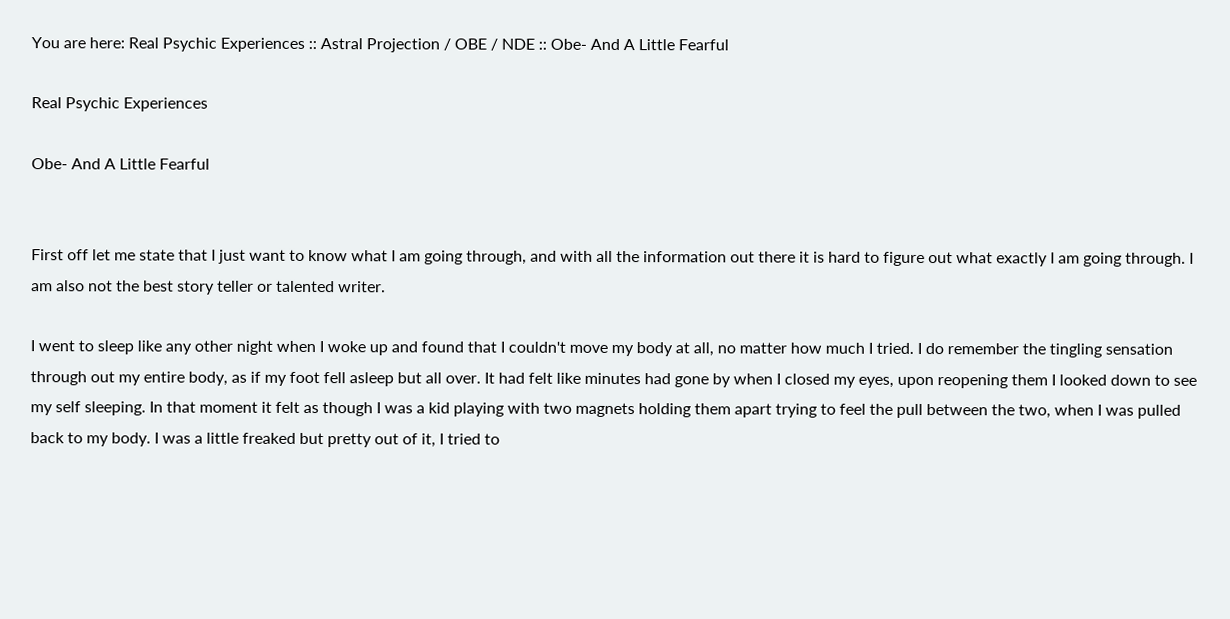You are here: Real Psychic Experiences :: Astral Projection / OBE / NDE :: Obe- And A Little Fearful

Real Psychic Experiences

Obe- And A Little Fearful


First off let me state that I just want to know what I am going through, and with all the information out there it is hard to figure out what exactly I am going through. I am also not the best story teller or talented writer.

I went to sleep like any other night when I woke up and found that I couldn't move my body at all, no matter how much I tried. I do remember the tingling sensation through out my entire body, as if my foot fell asleep but all over. It had felt like minutes had gone by when I closed my eyes, upon reopening them I looked down to see my self sleeping. In that moment it felt as though I was a kid playing with two magnets holding them apart trying to feel the pull between the two, when I was pulled back to my body. I was a little freaked but pretty out of it, I tried to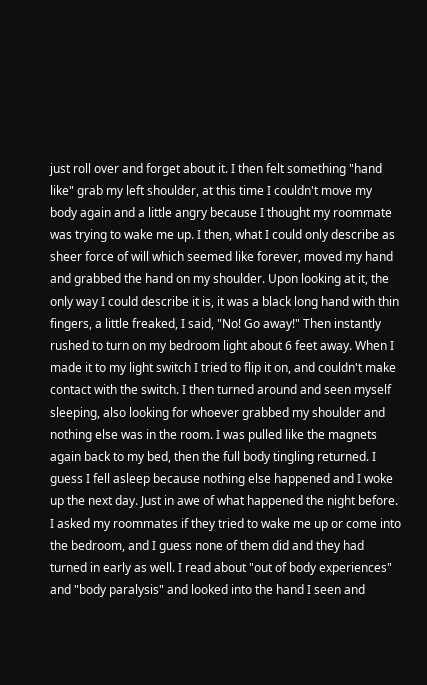just roll over and forget about it. I then felt something "hand like" grab my left shoulder, at this time I couldn't move my body again and a little angry because I thought my roommate was trying to wake me up. I then, what I could only describe as sheer force of will which seemed like forever, moved my hand and grabbed the hand on my shoulder. Upon looking at it, the only way I could describe it is, it was a black long hand with thin fingers, a little freaked, I said, "No! Go away!" Then instantly rushed to turn on my bedroom light about 6 feet away. When I made it to my light switch I tried to flip it on, and couldn't make contact with the switch. I then turned around and seen myself sleeping, also looking for whoever grabbed my shoulder and nothing else was in the room. I was pulled like the magnets again back to my bed, then the full body tingling returned. I guess I fell asleep because nothing else happened and I woke up the next day. Just in awe of what happened the night before. I asked my roommates if they tried to wake me up or come into the bedroom, and I guess none of them did and they had turned in early as well. I read about "out of body experiences" and "body paralysis" and looked into the hand I seen and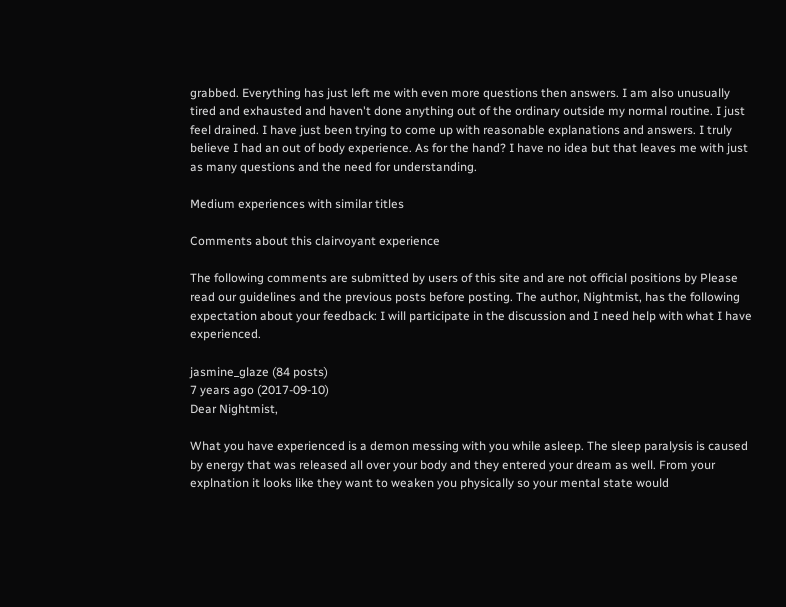grabbed. Everything has just left me with even more questions then answers. I am also unusually tired and exhausted and haven't done anything out of the ordinary outside my normal routine. I just feel drained. I have just been trying to come up with reasonable explanations and answers. I truly believe I had an out of body experience. As for the hand? I have no idea but that leaves me with just as many questions and the need for understanding.

Medium experiences with similar titles

Comments about this clairvoyant experience

The following comments are submitted by users of this site and are not official positions by Please read our guidelines and the previous posts before posting. The author, Nightmist, has the following expectation about your feedback: I will participate in the discussion and I need help with what I have experienced.

jasmine_glaze (84 posts)
7 years ago (2017-09-10)
Dear Nightmist,

What you have experienced is a demon messing with you while asleep. The sleep paralysis is caused by energy that was released all over your body and they entered your dream as well. From your explnation it looks like they want to weaken you physically so your mental state would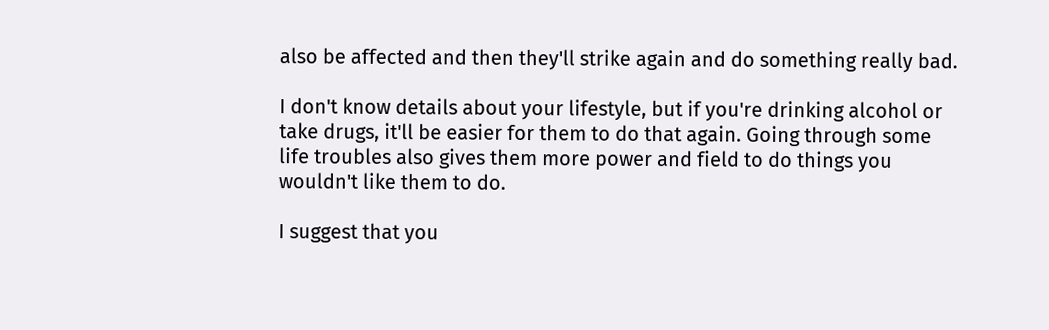also be affected and then they'll strike again and do something really bad.

I don't know details about your lifestyle, but if you're drinking alcohol or take drugs, it'll be easier for them to do that again. Going through some life troubles also gives them more power and field to do things you wouldn't like them to do.

I suggest that you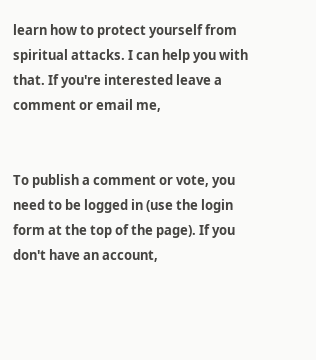learn how to protect yourself from spiritual attacks. I can help you with that. If you're interested leave a comment or email me,


To publish a comment or vote, you need to be logged in (use the login form at the top of the page). If you don't have an account,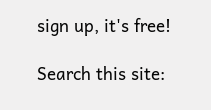sign up, it's free!

Search this site: